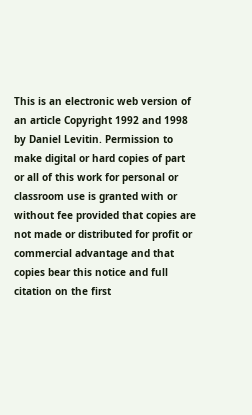This is an electronic web version of an article Copyright 1992 and 1998 by Daniel Levitin. Permission to make digital or hard copies of part or all of this work for personal or classroom use is granted with or without fee provided that copies are not made or distributed for profit or commercial advantage and that copies bear this notice and full citation on the first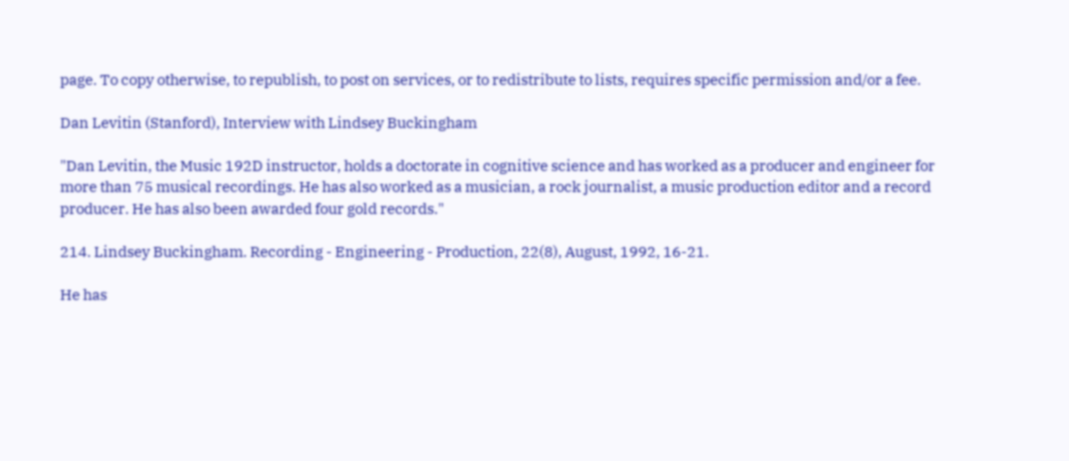page. To copy otherwise, to republish, to post on services, or to redistribute to lists, requires specific permission and/or a fee.

Dan Levitin (Stanford), Interview with Lindsey Buckingham

"Dan Levitin, the Music 192D instructor, holds a doctorate in cognitive science and has worked as a producer and engineer for more than 75 musical recordings. He has also worked as a musician, a rock journalist, a music production editor and a record producer. He has also been awarded four gold records."

214. Lindsey Buckingham. Recording - Engineering - Production, 22(8), August, 1992, 16-21.

He has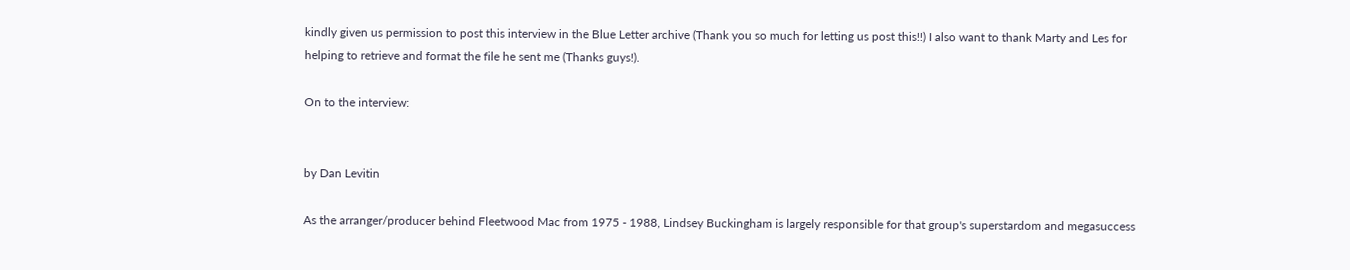kindly given us permission to post this interview in the Blue Letter archive (Thank you so much for letting us post this!!) I also want to thank Marty and Les for helping to retrieve and format the file he sent me (Thanks guys!).

On to the interview:


by Dan Levitin

As the arranger/producer behind Fleetwood Mac from 1975 - 1988, Lindsey Buckingham is largely responsible for that group's superstardom and megasuccess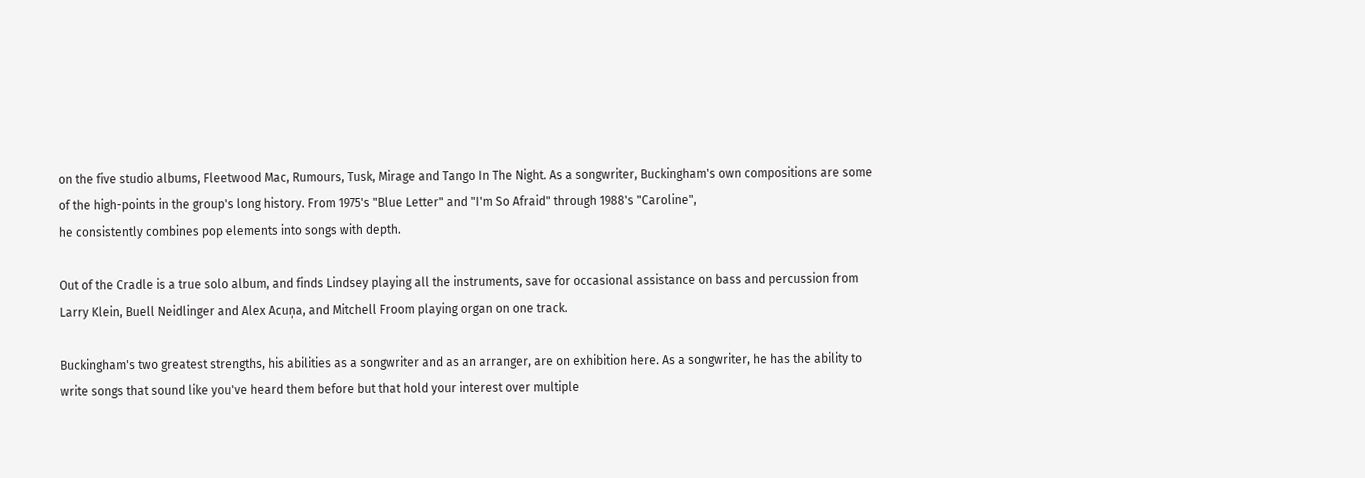on the five studio albums, Fleetwood Mac, Rumours, Tusk, Mirage and Tango In The Night. As a songwriter, Buckingham's own compositions are some of the high-points in the group's long history. From 1975's "Blue Letter" and "I'm So Afraid" through 1988's "Caroline",
he consistently combines pop elements into songs with depth.

Out of the Cradle is a true solo album, and finds Lindsey playing all the instruments, save for occasional assistance on bass and percussion from Larry Klein, Buell Neidlinger and Alex Acuņa, and Mitchell Froom playing organ on one track.

Buckingham's two greatest strengths, his abilities as a songwriter and as an arranger, are on exhibition here. As a songwriter, he has the ability to write songs that sound like you've heard them before but that hold your interest over multiple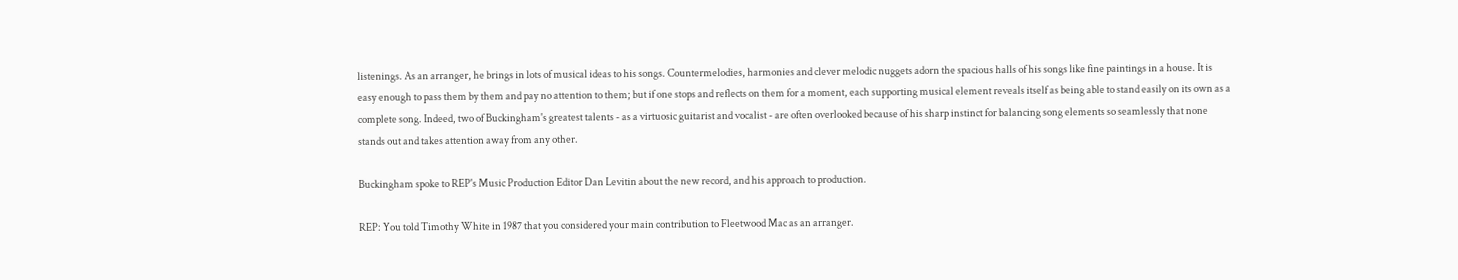listenings. As an arranger, he brings in lots of musical ideas to his songs. Countermelodies, harmonies and clever melodic nuggets adorn the spacious halls of his songs like fine paintings in a house. It is easy enough to pass them by them and pay no attention to them; but if one stops and reflects on them for a moment, each supporting musical element reveals itself as being able to stand easily on its own as a complete song. Indeed, two of Buckingham's greatest talents - as a virtuosic guitarist and vocalist - are often overlooked because of his sharp instinct for balancing song elements so seamlessly that none stands out and takes attention away from any other.

Buckingham spoke to REP's Music Production Editor Dan Levitin about the new record, and his approach to production.

REP: You told Timothy White in 1987 that you considered your main contribution to Fleetwood Mac as an arranger.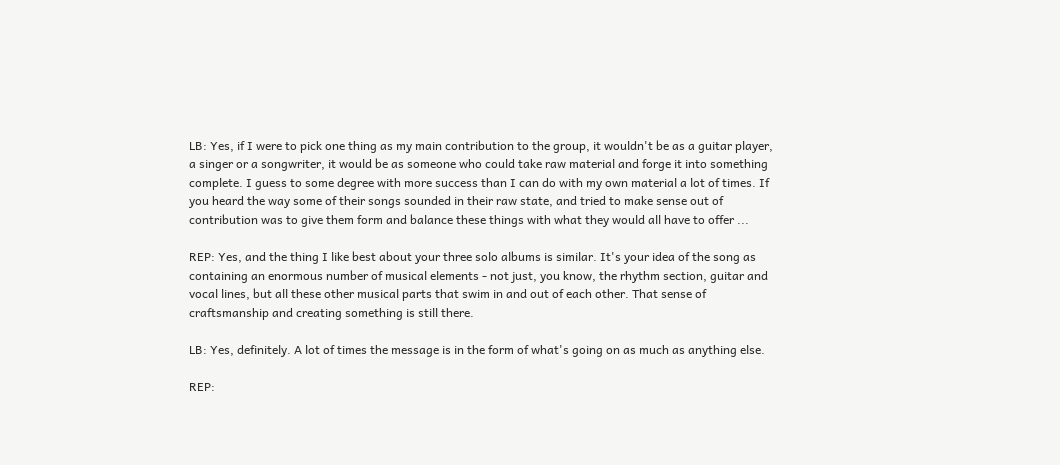LB: Yes, if I were to pick one thing as my main contribution to the group, it wouldn't be as a guitar player, a singer or a songwriter, it would be as someone who could take raw material and forge it into something complete. I guess to some degree with more success than I can do with my own material a lot of times. If you heard the way some of their songs sounded in their raw state, and tried to make sense out of contribution was to give them form and balance these things with what they would all have to offer ...

REP: Yes, and the thing I like best about your three solo albums is similar. It's your idea of the song as containing an enormous number of musical elements - not just, you know, the rhythm section, guitar and vocal lines, but all these other musical parts that swim in and out of each other. That sense of craftsmanship and creating something is still there.

LB: Yes, definitely. A lot of times the message is in the form of what's going on as much as anything else.

REP: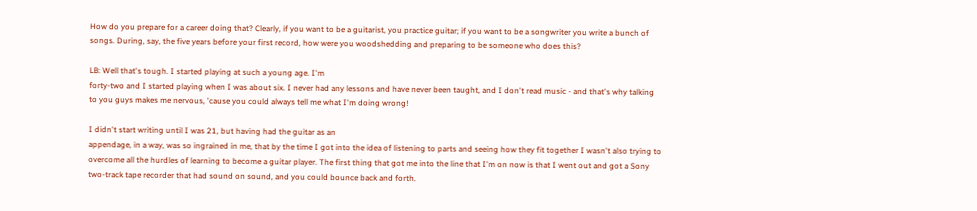How do you prepare for a career doing that? Clearly, if you want to be a guitarist, you practice guitar; if you want to be a songwriter you write a bunch of songs. During, say, the five years before your first record, how were you woodshedding and preparing to be someone who does this?

LB: Well that's tough. I started playing at such a young age. I'm
forty-two and I started playing when I was about six. I never had any lessons and have never been taught, and I don't read music - and that's why talking to you guys makes me nervous, 'cause you could always tell me what I'm doing wrong!

I didn't start writing until I was 21, but having had the guitar as an
appendage, in a way, was so ingrained in me, that by the time I got into the idea of listening to parts and seeing how they fit together I wasn't also trying to overcome all the hurdles of learning to become a guitar player. The first thing that got me into the line that I'm on now is that I went out and got a Sony two-track tape recorder that had sound on sound, and you could bounce back and forth.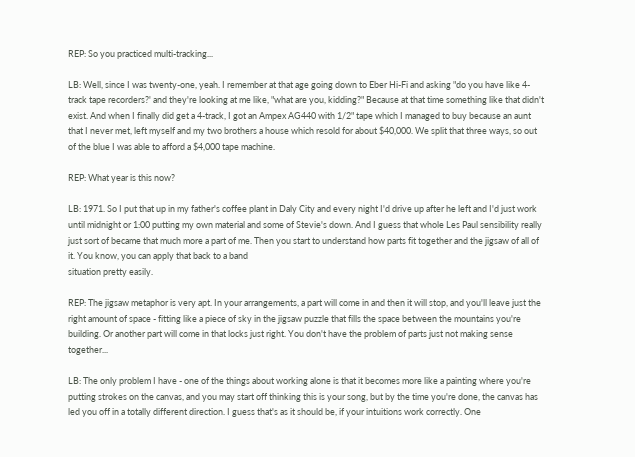REP: So you practiced multi-tracking...

LB: Well, since I was twenty-one, yeah. I remember at that age going down to Eber Hi-Fi and asking "do you have like 4-track tape recorders?' and they're looking at me like, "what are you, kidding?" Because at that time something like that didn't exist. And when I finally did get a 4-track, I got an Ampex AG440 with 1/2" tape which I managed to buy because an aunt that I never met, left myself and my two brothers a house which resold for about $40,000. We split that three ways, so out of the blue I was able to afford a $4,000 tape machine.

REP: What year is this now?

LB: 1971. So I put that up in my father's coffee plant in Daly City and every night I'd drive up after he left and I'd just work until midnight or 1:00 putting my own material and some of Stevie's down. And I guess that whole Les Paul sensibility really just sort of became that much more a part of me. Then you start to understand how parts fit together and the jigsaw of all of it. You know, you can apply that back to a band
situation pretty easily.

REP: The jigsaw metaphor is very apt. In your arrangements, a part will come in and then it will stop, and you'll leave just the right amount of space - fitting like a piece of sky in the jigsaw puzzle that fills the space between the mountains you're building. Or another part will come in that locks just right. You don't have the problem of parts just not making sense together...

LB: The only problem I have - one of the things about working alone is that it becomes more like a painting where you're putting strokes on the canvas, and you may start off thinking this is your song, but by the time you're done, the canvas has led you off in a totally different direction. I guess that's as it should be, if your intuitions work correctly. One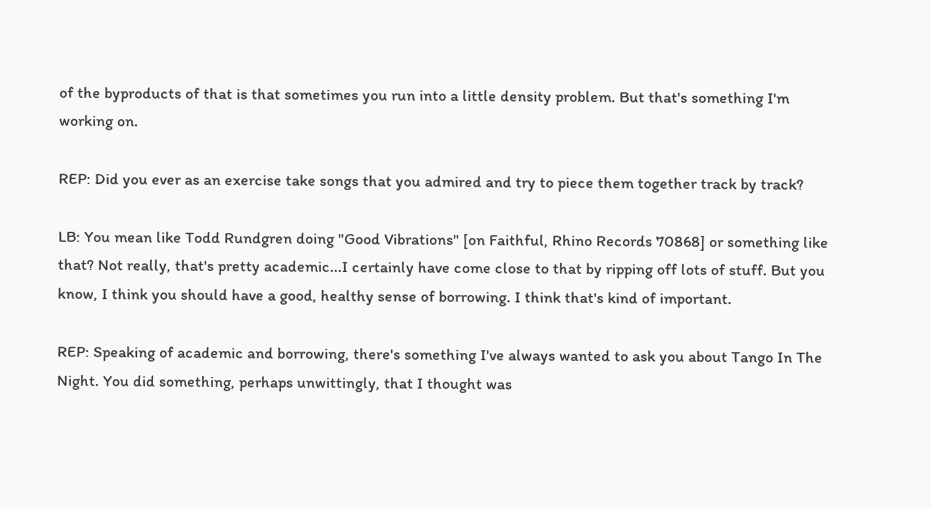of the byproducts of that is that sometimes you run into a little density problem. But that's something I'm working on.

REP: Did you ever as an exercise take songs that you admired and try to piece them together track by track?

LB: You mean like Todd Rundgren doing "Good Vibrations" [on Faithful, Rhino Records 70868] or something like that? Not really, that's pretty academic...I certainly have come close to that by ripping off lots of stuff. But you know, I think you should have a good, healthy sense of borrowing. I think that's kind of important.

REP: Speaking of academic and borrowing, there's something I've always wanted to ask you about Tango In The Night. You did something, perhaps unwittingly, that I thought was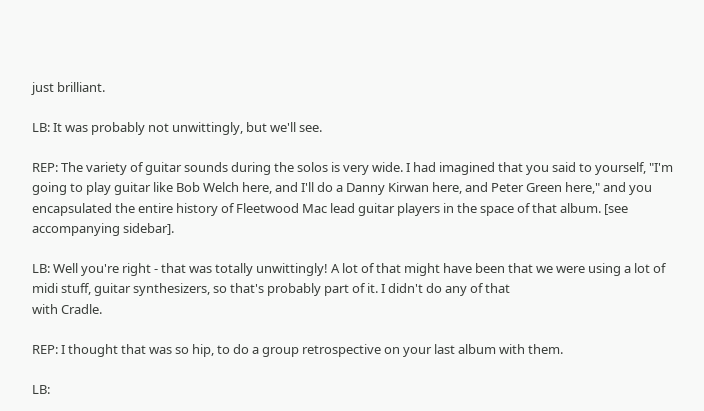just brilliant.

LB: It was probably not unwittingly, but we'll see.

REP: The variety of guitar sounds during the solos is very wide. I had imagined that you said to yourself, "I'm going to play guitar like Bob Welch here, and I'll do a Danny Kirwan here, and Peter Green here," and you encapsulated the entire history of Fleetwood Mac lead guitar players in the space of that album. [see accompanying sidebar].

LB: Well you're right - that was totally unwittingly! A lot of that might have been that we were using a lot of midi stuff, guitar synthesizers, so that's probably part of it. I didn't do any of that
with Cradle.

REP: I thought that was so hip, to do a group retrospective on your last album with them.

LB: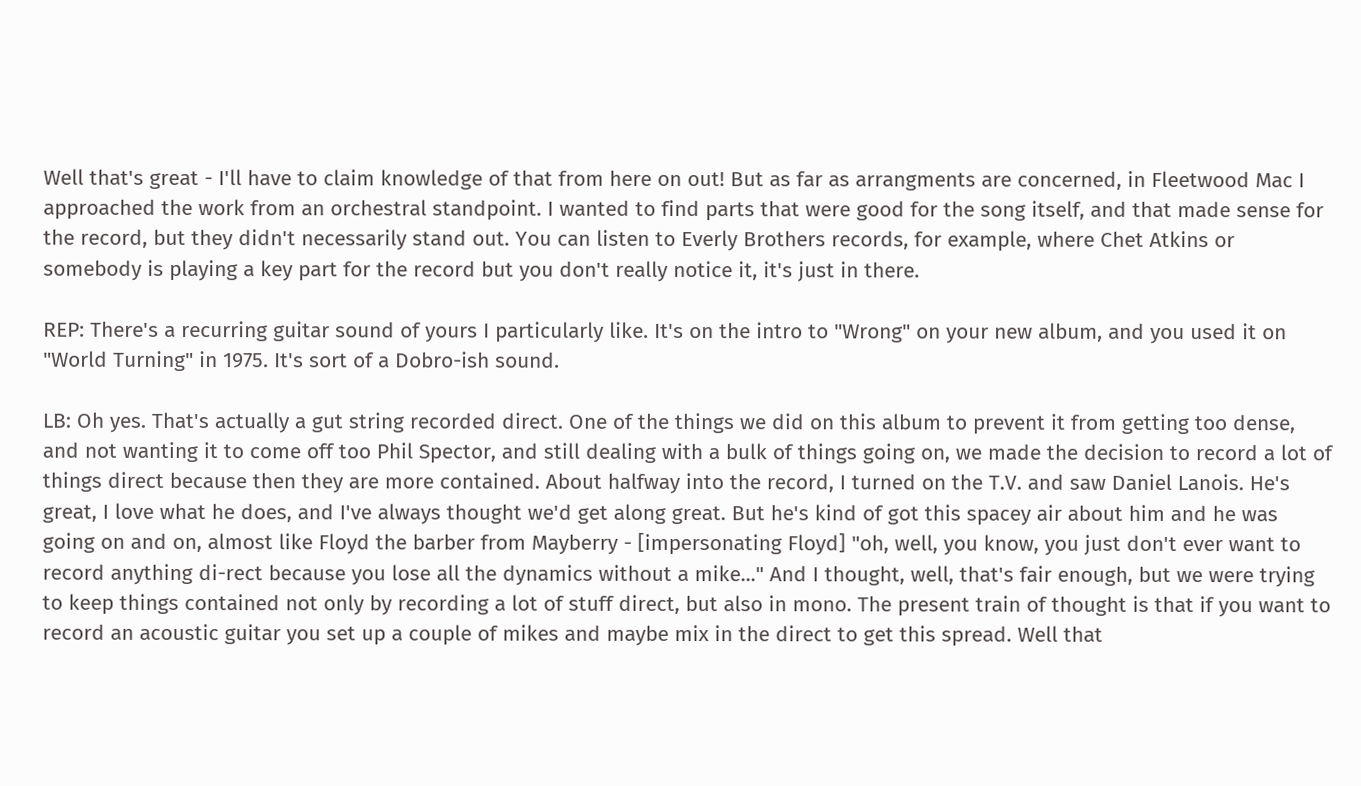Well that's great - I'll have to claim knowledge of that from here on out! But as far as arrangments are concerned, in Fleetwood Mac I approached the work from an orchestral standpoint. I wanted to find parts that were good for the song itself, and that made sense for the record, but they didn't necessarily stand out. You can listen to Everly Brothers records, for example, where Chet Atkins or somebody is playing a key part for the record but you don't really notice it, it's just in there.

REP: There's a recurring guitar sound of yours I particularly like. It's on the intro to "Wrong" on your new album, and you used it on "World Turning" in 1975. It's sort of a Dobro-ish sound.

LB: Oh yes. That's actually a gut string recorded direct. One of the things we did on this album to prevent it from getting too dense, and not wanting it to come off too Phil Spector, and still dealing with a bulk of things going on, we made the decision to record a lot of things direct because then they are more contained. About halfway into the record, I turned on the T.V. and saw Daniel Lanois. He's great, I love what he does, and I've always thought we'd get along great. But he's kind of got this spacey air about him and he was going on and on, almost like Floyd the barber from Mayberry - [impersonating Floyd] "oh, well, you know, you just don't ever want to record anything di-rect because you lose all the dynamics without a mike..." And I thought, well, that's fair enough, but we were trying to keep things contained not only by recording a lot of stuff direct, but also in mono. The present train of thought is that if you want to record an acoustic guitar you set up a couple of mikes and maybe mix in the direct to get this spread. Well that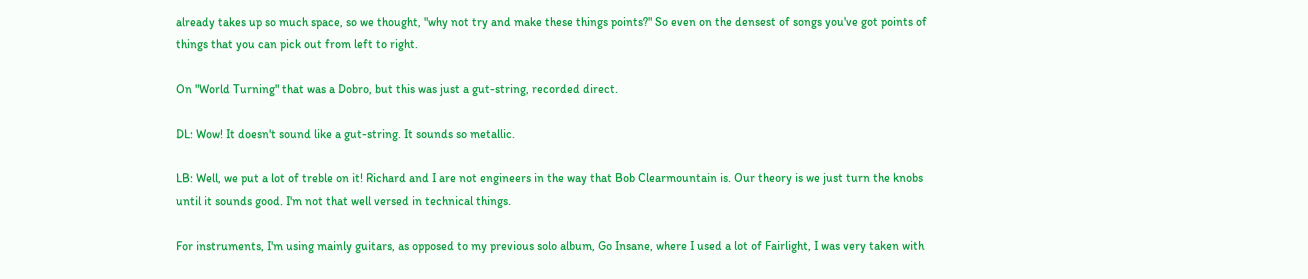already takes up so much space, so we thought, "why not try and make these things points?" So even on the densest of songs you've got points of things that you can pick out from left to right.

On "World Turning" that was a Dobro, but this was just a gut-string, recorded direct.

DL: Wow! It doesn't sound like a gut-string. It sounds so metallic.

LB: Well, we put a lot of treble on it! Richard and I are not engineers in the way that Bob Clearmountain is. Our theory is we just turn the knobs until it sounds good. I'm not that well versed in technical things.

For instruments, I'm using mainly guitars, as opposed to my previous solo album, Go Insane, where I used a lot of Fairlight, I was very taken with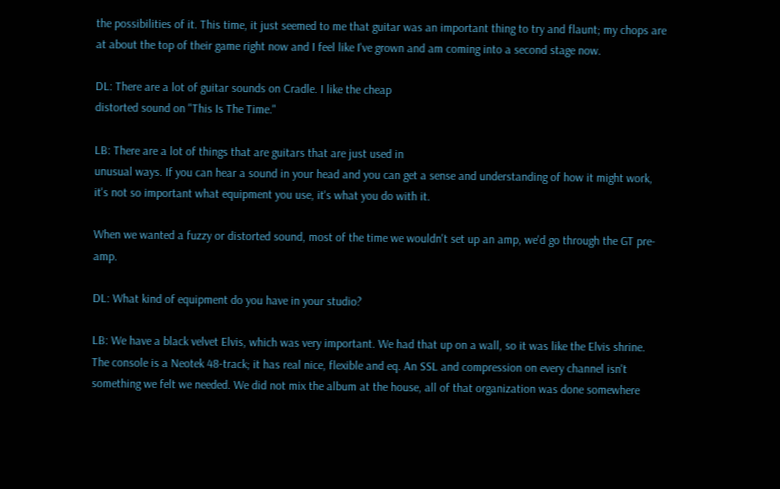the possibilities of it. This time, it just seemed to me that guitar was an important thing to try and flaunt; my chops are at about the top of their game right now and I feel like I've grown and am coming into a second stage now.

DL: There are a lot of guitar sounds on Cradle. I like the cheap
distorted sound on "This Is The Time."

LB: There are a lot of things that are guitars that are just used in
unusual ways. If you can hear a sound in your head and you can get a sense and understanding of how it might work, it's not so important what equipment you use, it's what you do with it.

When we wanted a fuzzy or distorted sound, most of the time we wouldn't set up an amp, we'd go through the GT pre-amp.

DL: What kind of equipment do you have in your studio?

LB: We have a black velvet Elvis, which was very important. We had that up on a wall, so it was like the Elvis shrine. The console is a Neotek 48-track; it has real nice, flexible and eq. An SSL and compression on every channel isn't something we felt we needed. We did not mix the album at the house, all of that organization was done somewhere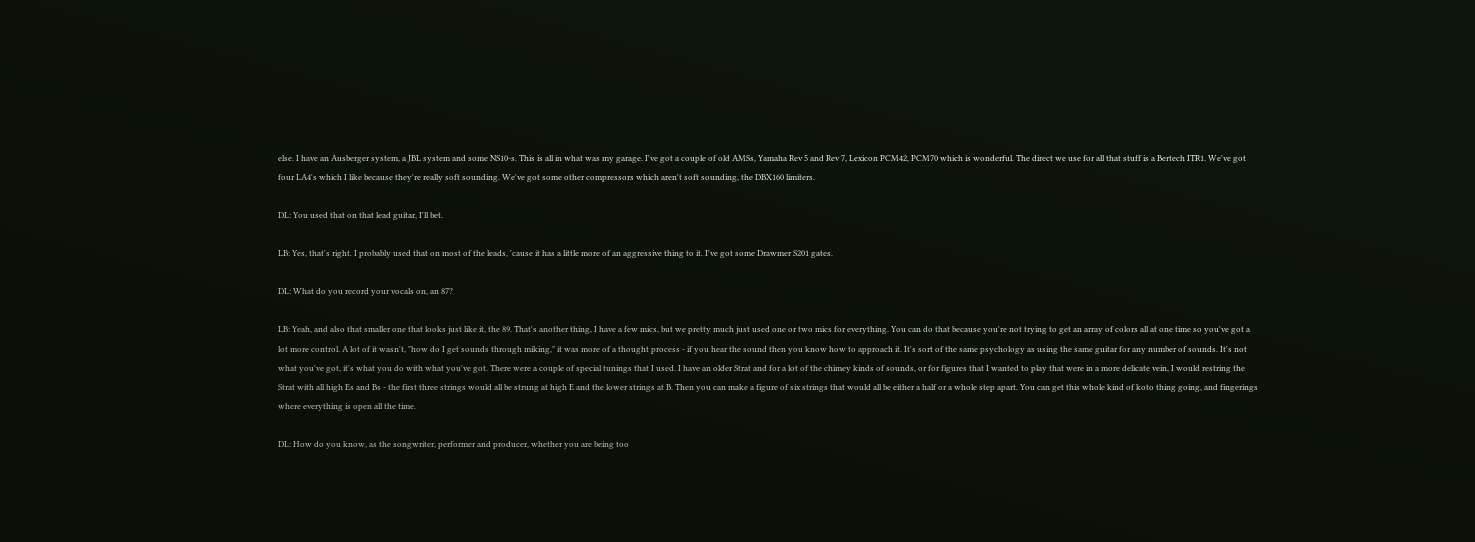else. I have an Ausberger system, a JBL system and some NS10-s. This is all in what was my garage. I've got a couple of old AMSs, Yamaha Rev 5 and Rev 7, Lexicon PCM42, PCM70 which is wonderful. The direct we use for all that stuff is a Bertech ITR1. We've got four LA4's which I like because they're really soft sounding. We've got some other compressors which aren't soft sounding, the DBX160 limiters.

DL: You used that on that lead guitar, I'll bet.

LB: Yes, that's right. I probably used that on most of the leads, 'cause it has a little more of an aggressive thing to it. I've got some Drawmer S201 gates.

DL: What do you record your vocals on, an 87?

LB: Yeah, and also that smaller one that looks just like it, the 89. That's another thing, I have a few mics, but we pretty much just used one or two mics for everything. You can do that because you're not trying to get an array of colors all at one time so you've got a lot more control. A lot of it wasn't, "how do I get sounds through miking," it was more of a thought process - if you hear the sound then you know how to approach it. It's sort of the same psychology as using the same guitar for any number of sounds. It's not what you've got, it's what you do with what you've got. There were a couple of special tunings that I used. I have an older Strat and for a lot of the chimey kinds of sounds, or for figures that I wanted to play that were in a more delicate vein, I would restring the Strat with all high Es and Bs - the first three strings would all be strung at high E and the lower strings at B. Then you can make a figure of six strings that would all be either a half or a whole step apart. You can get this whole kind of koto thing going, and fingerings where everything is open all the time.

DL: How do you know, as the songwriter, performer and producer, whether you are being too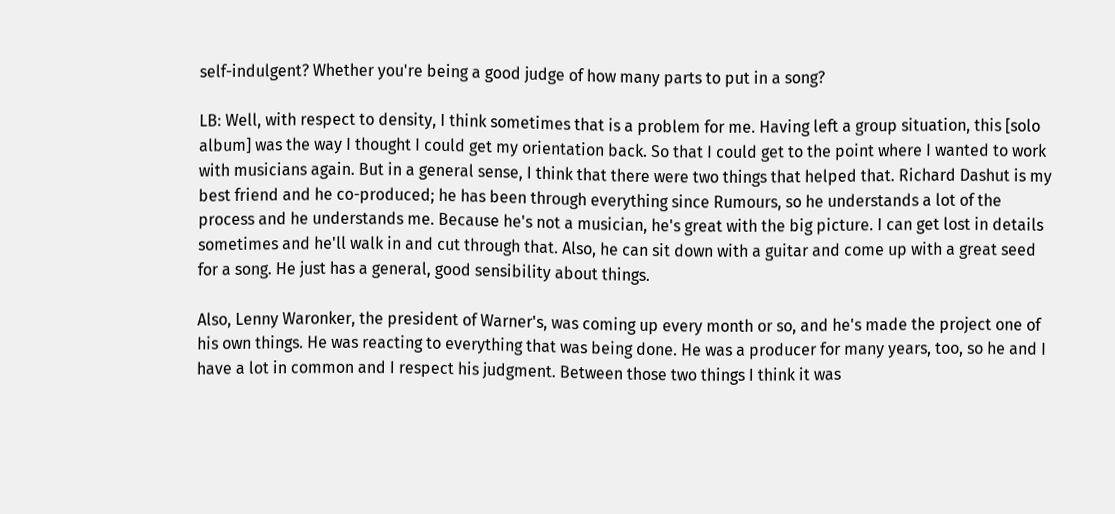self-indulgent? Whether you're being a good judge of how many parts to put in a song?

LB: Well, with respect to density, I think sometimes that is a problem for me. Having left a group situation, this [solo album] was the way I thought I could get my orientation back. So that I could get to the point where I wanted to work with musicians again. But in a general sense, I think that there were two things that helped that. Richard Dashut is my best friend and he co-produced; he has been through everything since Rumours, so he understands a lot of the process and he understands me. Because he's not a musician, he's great with the big picture. I can get lost in details sometimes and he'll walk in and cut through that. Also, he can sit down with a guitar and come up with a great seed for a song. He just has a general, good sensibility about things.

Also, Lenny Waronker, the president of Warner's, was coming up every month or so, and he's made the project one of his own things. He was reacting to everything that was being done. He was a producer for many years, too, so he and I have a lot in common and I respect his judgment. Between those two things I think it was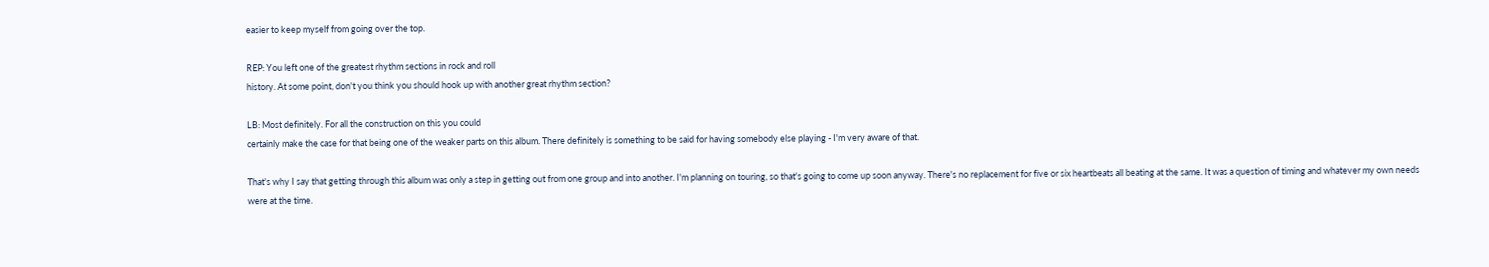easier to keep myself from going over the top.

REP: You left one of the greatest rhythm sections in rock and roll
history. At some point, don't you think you should hook up with another great rhythm section?

LB: Most definitely. For all the construction on this you could
certainly make the case for that being one of the weaker parts on this album. There definitely is something to be said for having somebody else playing - I'm very aware of that.

That's why I say that getting through this album was only a step in getting out from one group and into another. I'm planning on touring, so that's going to come up soon anyway. There's no replacement for five or six heartbeats all beating at the same. It was a question of timing and whatever my own needs were at the time.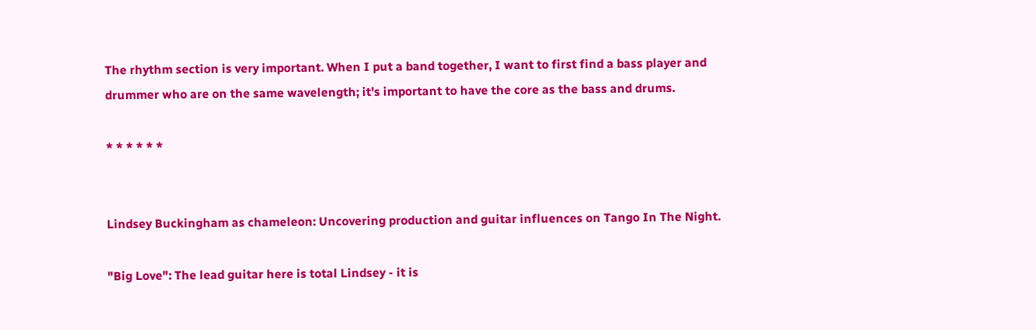The rhythm section is very important. When I put a band together, I want to first find a bass player and drummer who are on the same wavelength; it's important to have the core as the bass and drums.

* * * * * *


Lindsey Buckingham as chameleon: Uncovering production and guitar influences on Tango In The Night.

"Big Love": The lead guitar here is total Lindsey - it is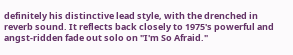definitely his distinctive lead style, with the drenched in reverb sound. It reflects back closely to 1975's powerful and angst-ridden fade out solo on "I'm So Afraid."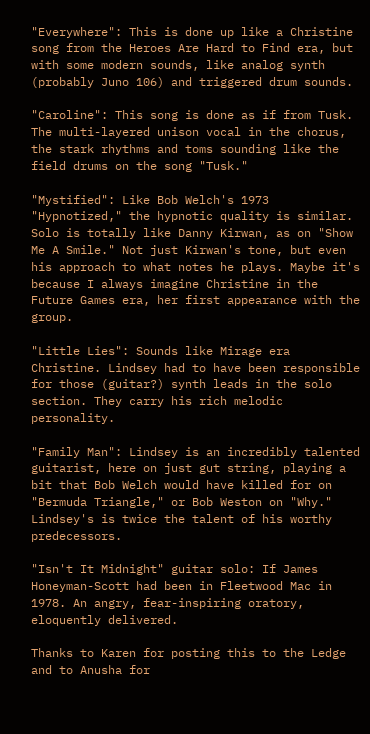"Everywhere": This is done up like a Christine song from the Heroes Are Hard to Find era, but with some modern sounds, like analog synth (probably Juno 106) and triggered drum sounds.

"Caroline": This song is done as if from Tusk. The multi-layered unison vocal in the chorus, the stark rhythms and toms sounding like the field drums on the song "Tusk."

"Mystified": Like Bob Welch's 1973 "Hypnotized," the hypnotic quality is similar. Solo is totally like Danny Kirwan, as on "Show Me A Smile." Not just Kirwan's tone, but even his approach to what notes he plays. Maybe it's because I always imagine Christine in the Future Games era, her first appearance with the group.

"Little Lies": Sounds like Mirage era Christine. Lindsey had to have been responsible for those (guitar?) synth leads in the solo section. They carry his rich melodic personality.

"Family Man": Lindsey is an incredibly talented guitarist, here on just gut string, playing a bit that Bob Welch would have killed for on "Bermuda Triangle," or Bob Weston on "Why." Lindsey's is twice the talent of his worthy predecessors.

"Isn't It Midnight" guitar solo: If James Honeyman-Scott had been in Fleetwood Mac in 1978. An angry, fear-inspiring oratory, eloquently delivered.

Thanks to Karen for posting this to the Ledge and to Anusha for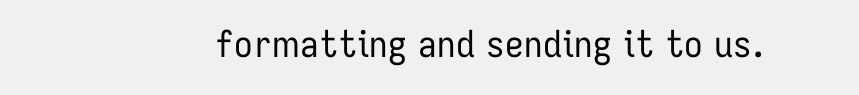formatting and sending it to us.